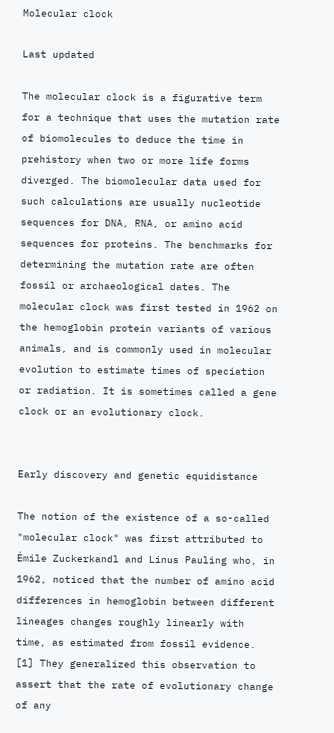Molecular clock

Last updated

The molecular clock is a figurative term for a technique that uses the mutation rate of biomolecules to deduce the time in prehistory when two or more life forms diverged. The biomolecular data used for such calculations are usually nucleotide sequences for DNA, RNA, or amino acid sequences for proteins. The benchmarks for determining the mutation rate are often fossil or archaeological dates. The molecular clock was first tested in 1962 on the hemoglobin protein variants of various animals, and is commonly used in molecular evolution to estimate times of speciation or radiation. It is sometimes called a gene clock or an evolutionary clock.


Early discovery and genetic equidistance

The notion of the existence of a so-called "molecular clock" was first attributed to Émile Zuckerkandl and Linus Pauling who, in 1962, noticed that the number of amino acid differences in hemoglobin between different lineages changes roughly linearly with time, as estimated from fossil evidence. [1] They generalized this observation to assert that the rate of evolutionary change of any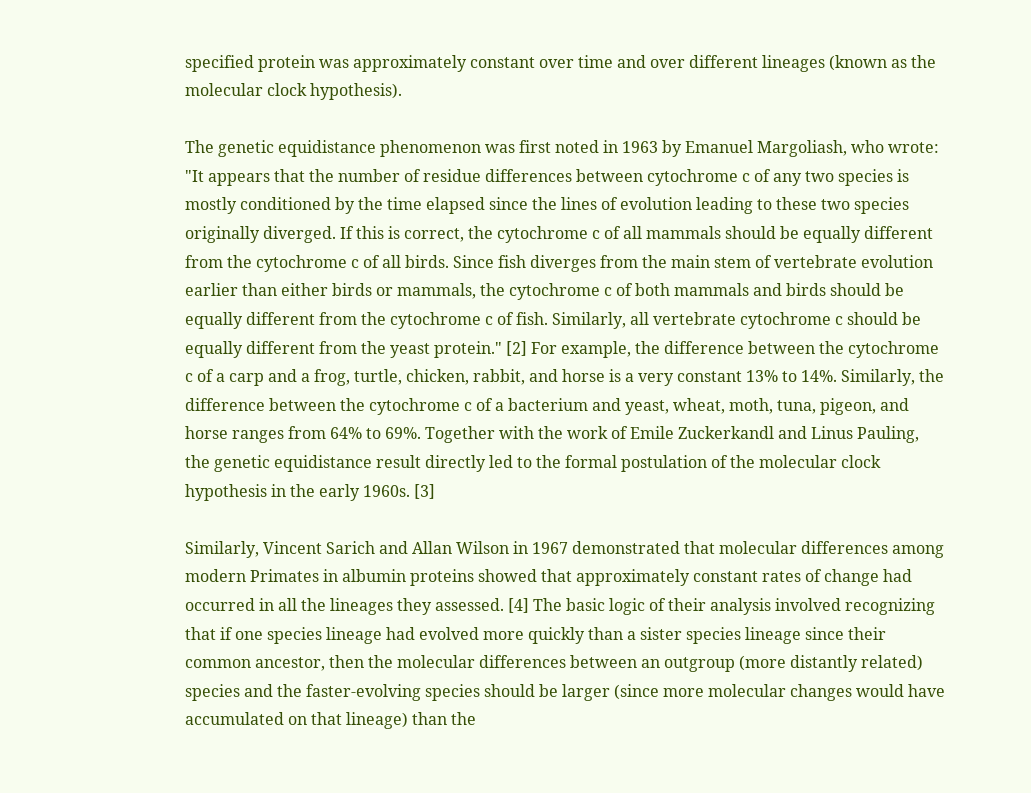specified protein was approximately constant over time and over different lineages (known as the molecular clock hypothesis).

The genetic equidistance phenomenon was first noted in 1963 by Emanuel Margoliash, who wrote: "It appears that the number of residue differences between cytochrome c of any two species is mostly conditioned by the time elapsed since the lines of evolution leading to these two species originally diverged. If this is correct, the cytochrome c of all mammals should be equally different from the cytochrome c of all birds. Since fish diverges from the main stem of vertebrate evolution earlier than either birds or mammals, the cytochrome c of both mammals and birds should be equally different from the cytochrome c of fish. Similarly, all vertebrate cytochrome c should be equally different from the yeast protein." [2] For example, the difference between the cytochrome c of a carp and a frog, turtle, chicken, rabbit, and horse is a very constant 13% to 14%. Similarly, the difference between the cytochrome c of a bacterium and yeast, wheat, moth, tuna, pigeon, and horse ranges from 64% to 69%. Together with the work of Emile Zuckerkandl and Linus Pauling, the genetic equidistance result directly led to the formal postulation of the molecular clock hypothesis in the early 1960s. [3]

Similarly, Vincent Sarich and Allan Wilson in 1967 demonstrated that molecular differences among modern Primates in albumin proteins showed that approximately constant rates of change had occurred in all the lineages they assessed. [4] The basic logic of their analysis involved recognizing that if one species lineage had evolved more quickly than a sister species lineage since their common ancestor, then the molecular differences between an outgroup (more distantly related) species and the faster-evolving species should be larger (since more molecular changes would have accumulated on that lineage) than the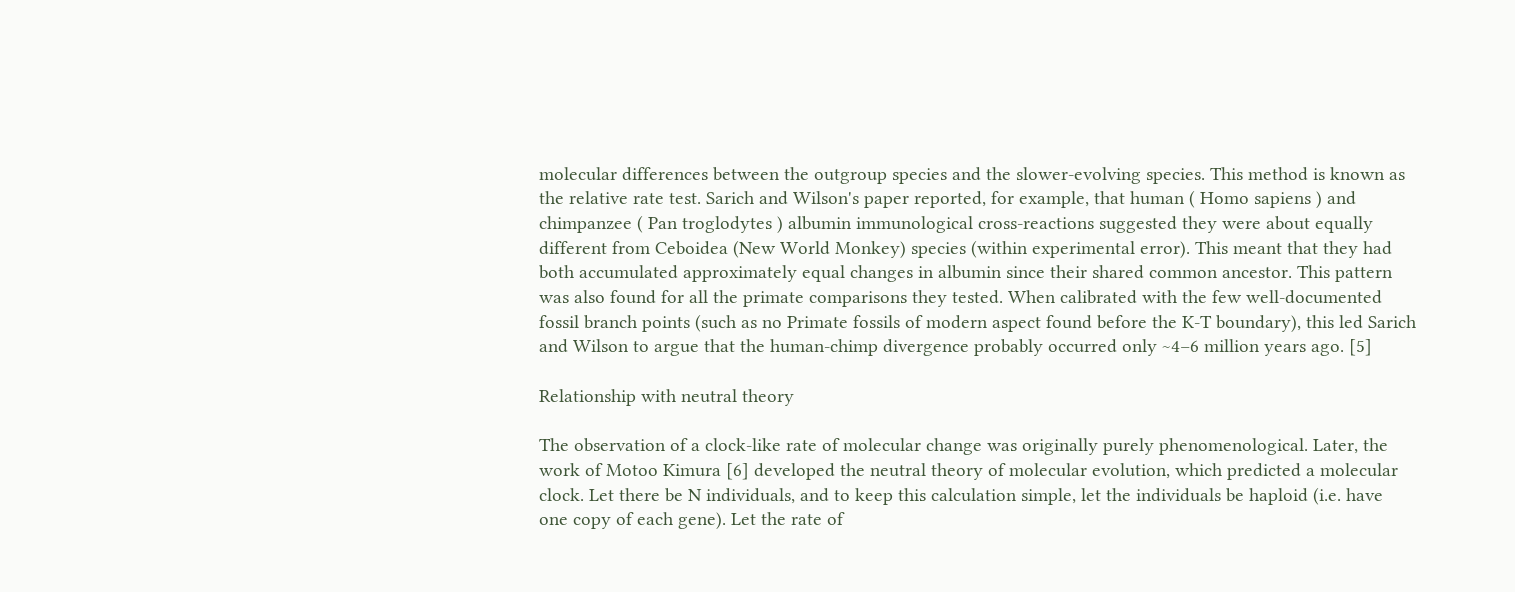molecular differences between the outgroup species and the slower-evolving species. This method is known as the relative rate test. Sarich and Wilson's paper reported, for example, that human ( Homo sapiens ) and chimpanzee ( Pan troglodytes ) albumin immunological cross-reactions suggested they were about equally different from Ceboidea (New World Monkey) species (within experimental error). This meant that they had both accumulated approximately equal changes in albumin since their shared common ancestor. This pattern was also found for all the primate comparisons they tested. When calibrated with the few well-documented fossil branch points (such as no Primate fossils of modern aspect found before the K-T boundary), this led Sarich and Wilson to argue that the human-chimp divergence probably occurred only ~4–6 million years ago. [5]

Relationship with neutral theory

The observation of a clock-like rate of molecular change was originally purely phenomenological. Later, the work of Motoo Kimura [6] developed the neutral theory of molecular evolution, which predicted a molecular clock. Let there be N individuals, and to keep this calculation simple, let the individuals be haploid (i.e. have one copy of each gene). Let the rate of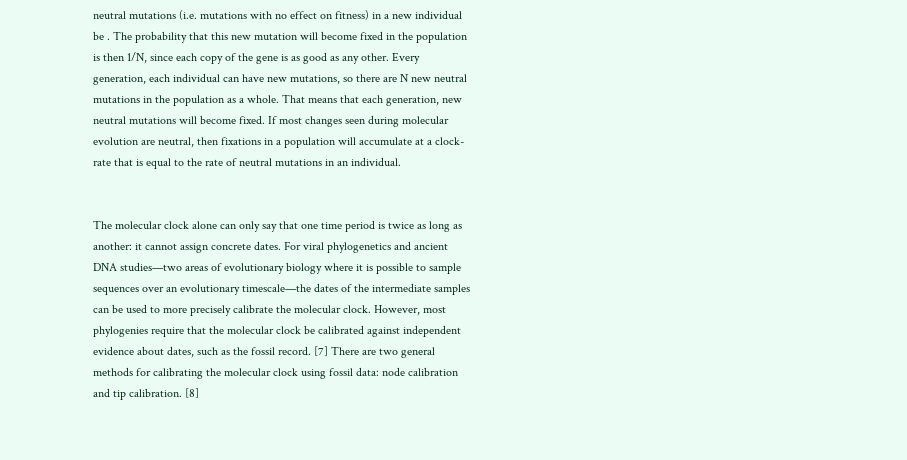neutral mutations (i.e. mutations with no effect on fitness) in a new individual be . The probability that this new mutation will become fixed in the population is then 1/N, since each copy of the gene is as good as any other. Every generation, each individual can have new mutations, so there are N new neutral mutations in the population as a whole. That means that each generation, new neutral mutations will become fixed. If most changes seen during molecular evolution are neutral, then fixations in a population will accumulate at a clock-rate that is equal to the rate of neutral mutations in an individual.


The molecular clock alone can only say that one time period is twice as long as another: it cannot assign concrete dates. For viral phylogenetics and ancient DNA studies—two areas of evolutionary biology where it is possible to sample sequences over an evolutionary timescale—the dates of the intermediate samples can be used to more precisely calibrate the molecular clock. However, most phylogenies require that the molecular clock be calibrated against independent evidence about dates, such as the fossil record. [7] There are two general methods for calibrating the molecular clock using fossil data: node calibration and tip calibration. [8]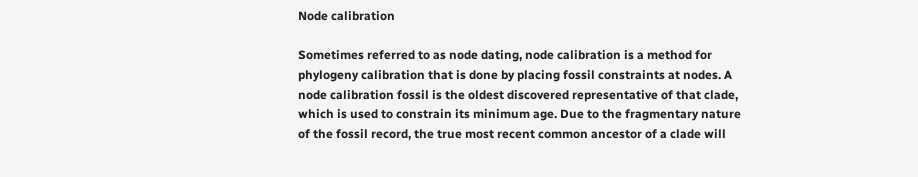Node calibration

Sometimes referred to as node dating, node calibration is a method for phylogeny calibration that is done by placing fossil constraints at nodes. A node calibration fossil is the oldest discovered representative of that clade, which is used to constrain its minimum age. Due to the fragmentary nature of the fossil record, the true most recent common ancestor of a clade will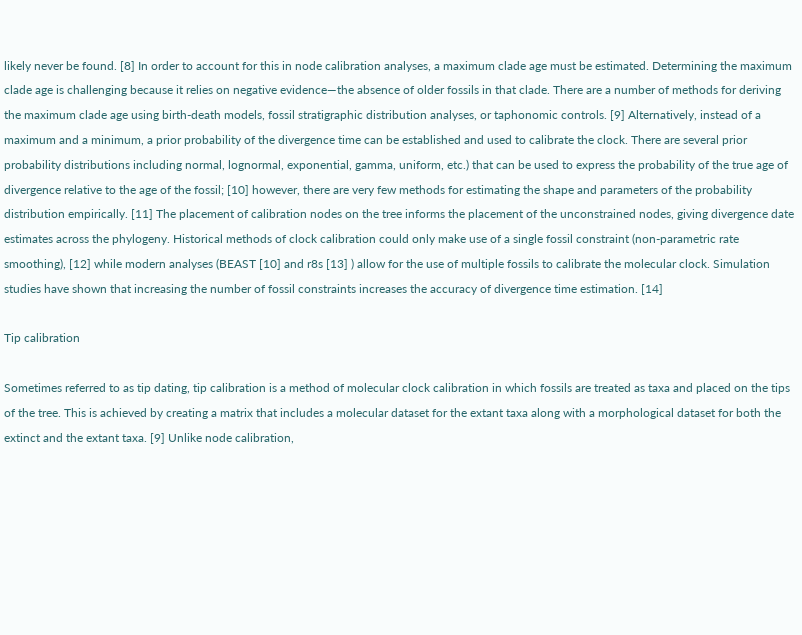likely never be found. [8] In order to account for this in node calibration analyses, a maximum clade age must be estimated. Determining the maximum clade age is challenging because it relies on negative evidence—the absence of older fossils in that clade. There are a number of methods for deriving the maximum clade age using birth-death models, fossil stratigraphic distribution analyses, or taphonomic controls. [9] Alternatively, instead of a maximum and a minimum, a prior probability of the divergence time can be established and used to calibrate the clock. There are several prior probability distributions including normal, lognormal, exponential, gamma, uniform, etc.) that can be used to express the probability of the true age of divergence relative to the age of the fossil; [10] however, there are very few methods for estimating the shape and parameters of the probability distribution empirically. [11] The placement of calibration nodes on the tree informs the placement of the unconstrained nodes, giving divergence date estimates across the phylogeny. Historical methods of clock calibration could only make use of a single fossil constraint (non-parametric rate smoothing), [12] while modern analyses (BEAST [10] and r8s [13] ) allow for the use of multiple fossils to calibrate the molecular clock. Simulation studies have shown that increasing the number of fossil constraints increases the accuracy of divergence time estimation. [14]

Tip calibration

Sometimes referred to as tip dating, tip calibration is a method of molecular clock calibration in which fossils are treated as taxa and placed on the tips of the tree. This is achieved by creating a matrix that includes a molecular dataset for the extant taxa along with a morphological dataset for both the extinct and the extant taxa. [9] Unlike node calibration,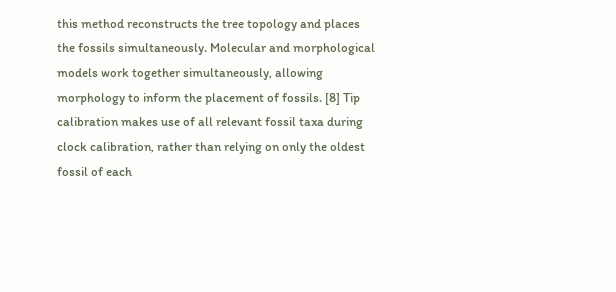this method reconstructs the tree topology and places the fossils simultaneously. Molecular and morphological models work together simultaneously, allowing morphology to inform the placement of fossils. [8] Tip calibration makes use of all relevant fossil taxa during clock calibration, rather than relying on only the oldest fossil of each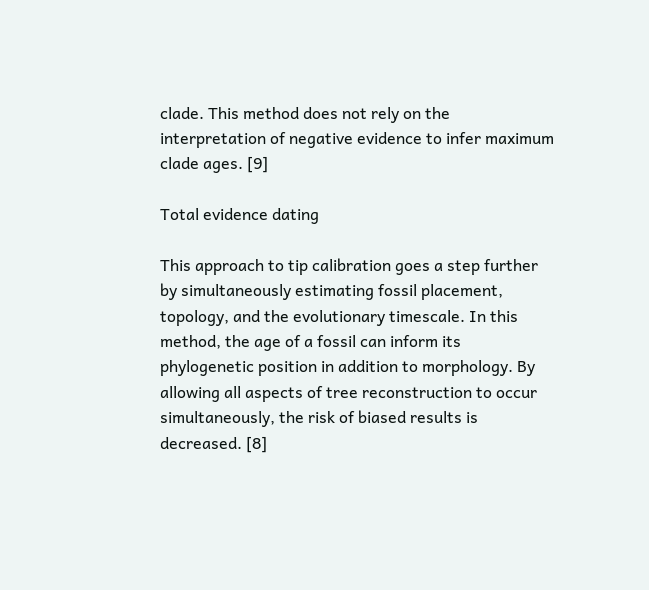clade. This method does not rely on the interpretation of negative evidence to infer maximum clade ages. [9]

Total evidence dating

This approach to tip calibration goes a step further by simultaneously estimating fossil placement, topology, and the evolutionary timescale. In this method, the age of a fossil can inform its phylogenetic position in addition to morphology. By allowing all aspects of tree reconstruction to occur simultaneously, the risk of biased results is decreased. [8]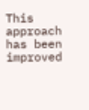This approach has been improved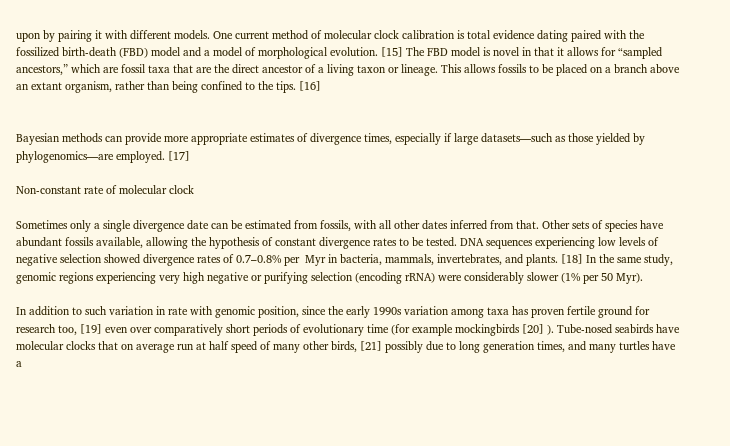upon by pairing it with different models. One current method of molecular clock calibration is total evidence dating paired with the fossilized birth-death (FBD) model and a model of morphological evolution. [15] The FBD model is novel in that it allows for “sampled ancestors,” which are fossil taxa that are the direct ancestor of a living taxon or lineage. This allows fossils to be placed on a branch above an extant organism, rather than being confined to the tips. [16]


Bayesian methods can provide more appropriate estimates of divergence times, especially if large datasets—such as those yielded by phylogenomics—are employed. [17]

Non-constant rate of molecular clock

Sometimes only a single divergence date can be estimated from fossils, with all other dates inferred from that. Other sets of species have abundant fossils available, allowing the hypothesis of constant divergence rates to be tested. DNA sequences experiencing low levels of negative selection showed divergence rates of 0.7–0.8% per  Myr in bacteria, mammals, invertebrates, and plants. [18] In the same study, genomic regions experiencing very high negative or purifying selection (encoding rRNA) were considerably slower (1% per 50 Myr).

In addition to such variation in rate with genomic position, since the early 1990s variation among taxa has proven fertile ground for research too, [19] even over comparatively short periods of evolutionary time (for example mockingbirds [20] ). Tube-nosed seabirds have molecular clocks that on average run at half speed of many other birds, [21] possibly due to long generation times, and many turtles have a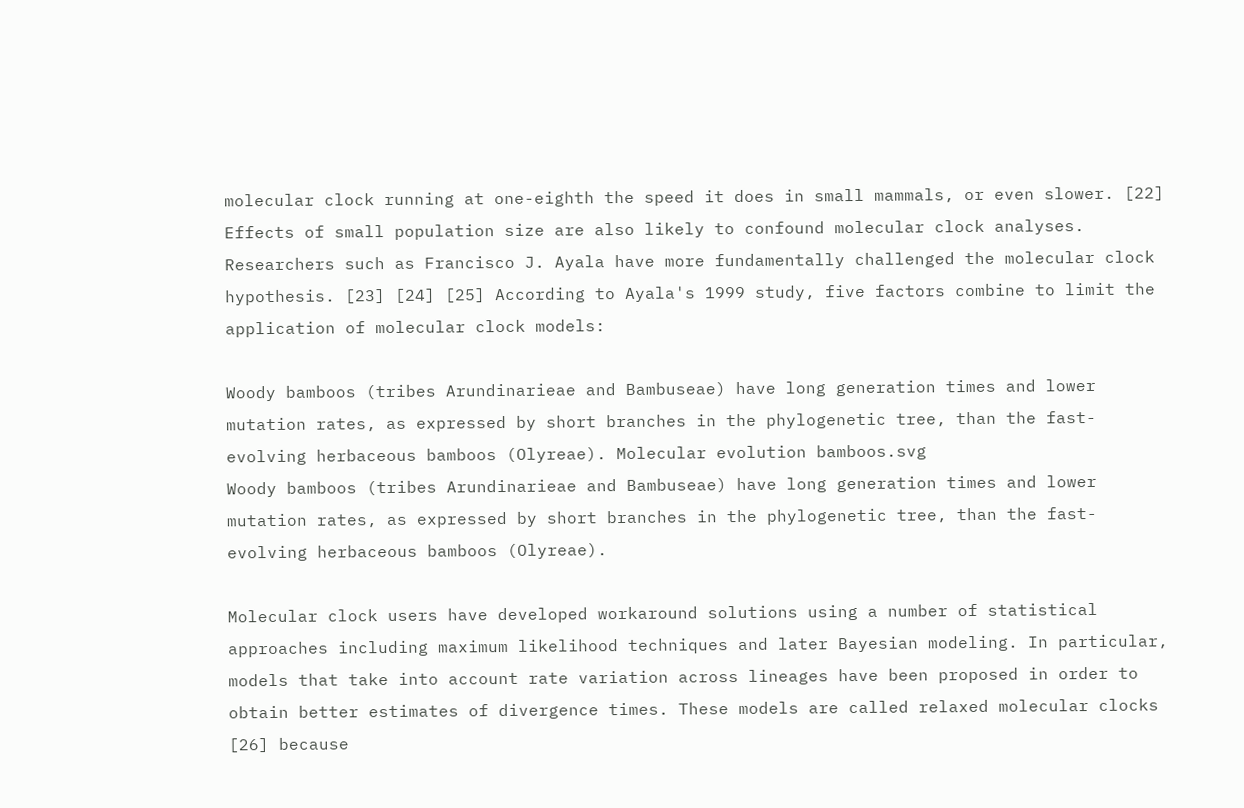molecular clock running at one-eighth the speed it does in small mammals, or even slower. [22] Effects of small population size are also likely to confound molecular clock analyses. Researchers such as Francisco J. Ayala have more fundamentally challenged the molecular clock hypothesis. [23] [24] [25] According to Ayala's 1999 study, five factors combine to limit the application of molecular clock models:

Woody bamboos (tribes Arundinarieae and Bambuseae) have long generation times and lower mutation rates, as expressed by short branches in the phylogenetic tree, than the fast-evolving herbaceous bamboos (Olyreae). Molecular evolution bamboos.svg
Woody bamboos (tribes Arundinarieae and Bambuseae) have long generation times and lower mutation rates, as expressed by short branches in the phylogenetic tree, than the fast-evolving herbaceous bamboos (Olyreae).

Molecular clock users have developed workaround solutions using a number of statistical approaches including maximum likelihood techniques and later Bayesian modeling. In particular, models that take into account rate variation across lineages have been proposed in order to obtain better estimates of divergence times. These models are called relaxed molecular clocks [26] because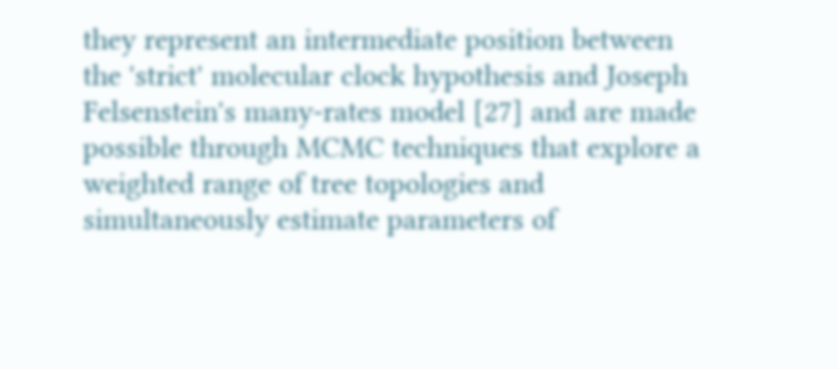they represent an intermediate position between the 'strict' molecular clock hypothesis and Joseph Felsenstein's many-rates model [27] and are made possible through MCMC techniques that explore a weighted range of tree topologies and simultaneously estimate parameters of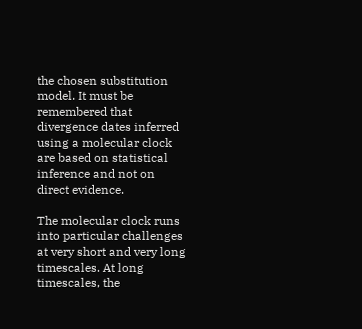the chosen substitution model. It must be remembered that divergence dates inferred using a molecular clock are based on statistical inference and not on direct evidence.

The molecular clock runs into particular challenges at very short and very long timescales. At long timescales, the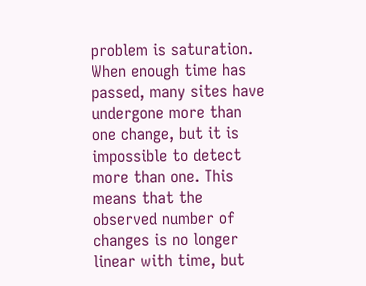problem is saturation. When enough time has passed, many sites have undergone more than one change, but it is impossible to detect more than one. This means that the observed number of changes is no longer linear with time, but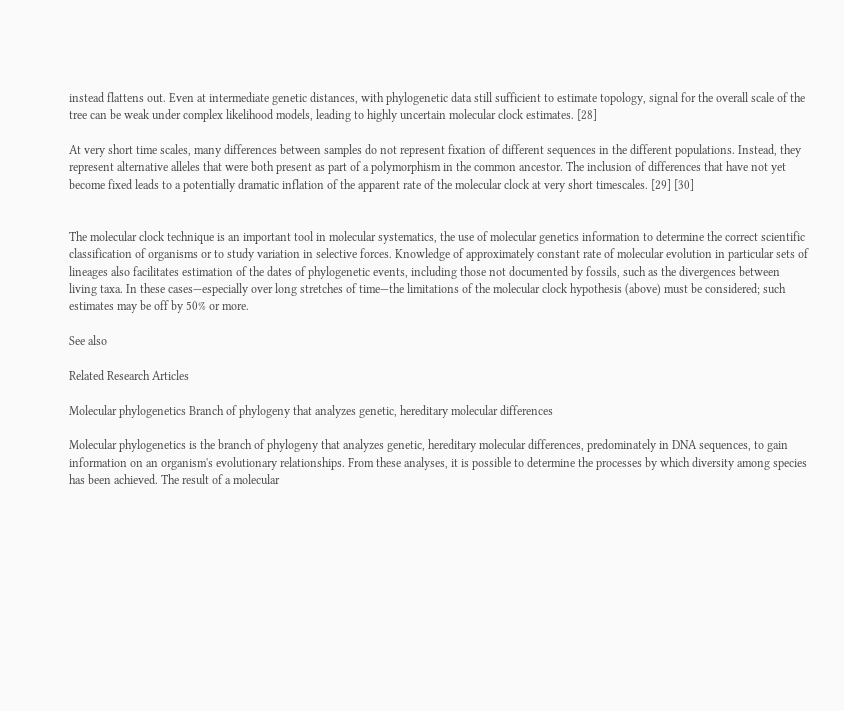instead flattens out. Even at intermediate genetic distances, with phylogenetic data still sufficient to estimate topology, signal for the overall scale of the tree can be weak under complex likelihood models, leading to highly uncertain molecular clock estimates. [28]

At very short time scales, many differences between samples do not represent fixation of different sequences in the different populations. Instead, they represent alternative alleles that were both present as part of a polymorphism in the common ancestor. The inclusion of differences that have not yet become fixed leads to a potentially dramatic inflation of the apparent rate of the molecular clock at very short timescales. [29] [30]


The molecular clock technique is an important tool in molecular systematics, the use of molecular genetics information to determine the correct scientific classification of organisms or to study variation in selective forces. Knowledge of approximately constant rate of molecular evolution in particular sets of lineages also facilitates estimation of the dates of phylogenetic events, including those not documented by fossils, such as the divergences between living taxa. In these cases—especially over long stretches of time—the limitations of the molecular clock hypothesis (above) must be considered; such estimates may be off by 50% or more.

See also

Related Research Articles

Molecular phylogenetics Branch of phylogeny that analyzes genetic, hereditary molecular differences

Molecular phylogenetics is the branch of phylogeny that analyzes genetic, hereditary molecular differences, predominately in DNA sequences, to gain information on an organism's evolutionary relationships. From these analyses, it is possible to determine the processes by which diversity among species has been achieved. The result of a molecular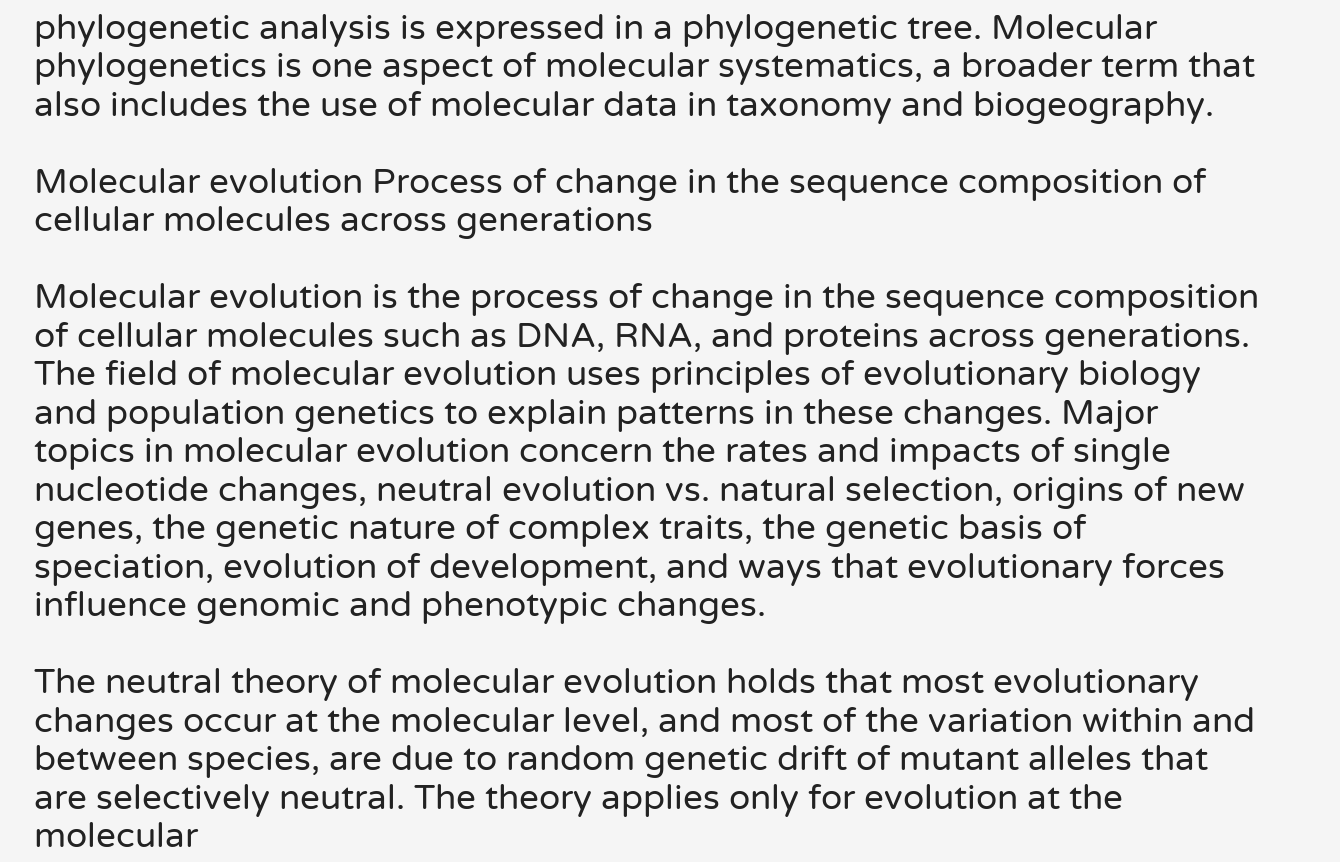phylogenetic analysis is expressed in a phylogenetic tree. Molecular phylogenetics is one aspect of molecular systematics, a broader term that also includes the use of molecular data in taxonomy and biogeography.

Molecular evolution Process of change in the sequence composition of cellular molecules across generations

Molecular evolution is the process of change in the sequence composition of cellular molecules such as DNA, RNA, and proteins across generations. The field of molecular evolution uses principles of evolutionary biology and population genetics to explain patterns in these changes. Major topics in molecular evolution concern the rates and impacts of single nucleotide changes, neutral evolution vs. natural selection, origins of new genes, the genetic nature of complex traits, the genetic basis of speciation, evolution of development, and ways that evolutionary forces influence genomic and phenotypic changes.

The neutral theory of molecular evolution holds that most evolutionary changes occur at the molecular level, and most of the variation within and between species, are due to random genetic drift of mutant alleles that are selectively neutral. The theory applies only for evolution at the molecular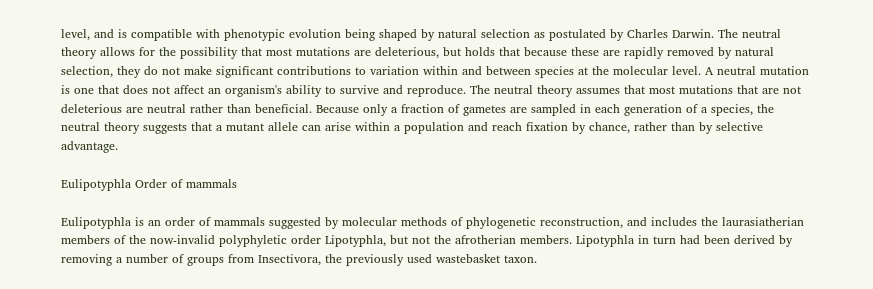level, and is compatible with phenotypic evolution being shaped by natural selection as postulated by Charles Darwin. The neutral theory allows for the possibility that most mutations are deleterious, but holds that because these are rapidly removed by natural selection, they do not make significant contributions to variation within and between species at the molecular level. A neutral mutation is one that does not affect an organism's ability to survive and reproduce. The neutral theory assumes that most mutations that are not deleterious are neutral rather than beneficial. Because only a fraction of gametes are sampled in each generation of a species, the neutral theory suggests that a mutant allele can arise within a population and reach fixation by chance, rather than by selective advantage.

Eulipotyphla Order of mammals

Eulipotyphla is an order of mammals suggested by molecular methods of phylogenetic reconstruction, and includes the laurasiatherian members of the now-invalid polyphyletic order Lipotyphla, but not the afrotherian members. Lipotyphla in turn had been derived by removing a number of groups from Insectivora, the previously used wastebasket taxon.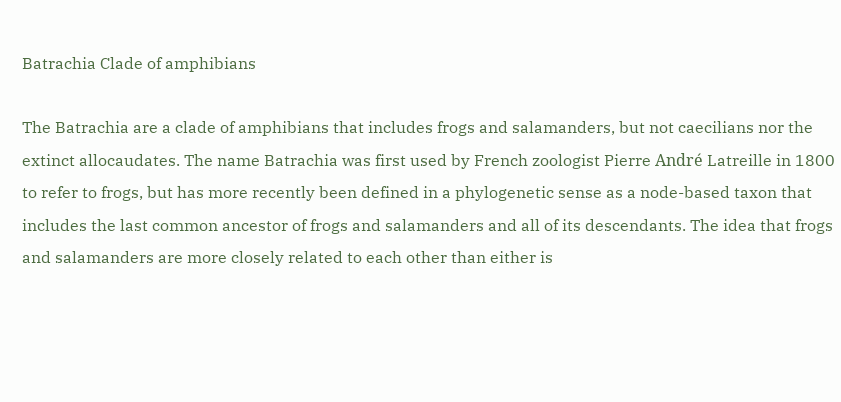Batrachia Clade of amphibians

The Batrachia are a clade of amphibians that includes frogs and salamanders, but not caecilians nor the extinct allocaudates. The name Batrachia was first used by French zoologist Pierre André Latreille in 1800 to refer to frogs, but has more recently been defined in a phylogenetic sense as a node-based taxon that includes the last common ancestor of frogs and salamanders and all of its descendants. The idea that frogs and salamanders are more closely related to each other than either is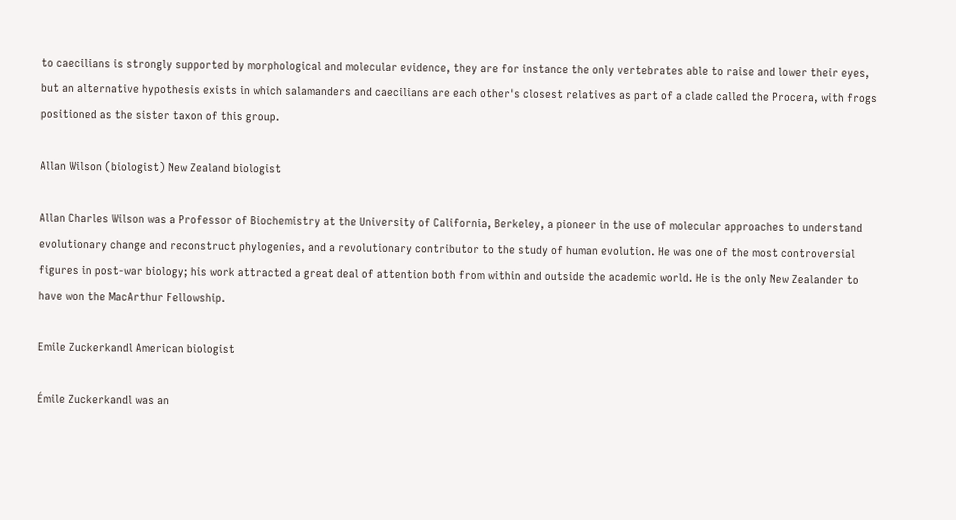to caecilians is strongly supported by morphological and molecular evidence, they are for instance the only vertebrates able to raise and lower their eyes, but an alternative hypothesis exists in which salamanders and caecilians are each other's closest relatives as part of a clade called the Procera, with frogs positioned as the sister taxon of this group.

Allan Wilson (biologist) New Zealand biologist

Allan Charles Wilson was a Professor of Biochemistry at the University of California, Berkeley, a pioneer in the use of molecular approaches to understand evolutionary change and reconstruct phylogenies, and a revolutionary contributor to the study of human evolution. He was one of the most controversial figures in post-war biology; his work attracted a great deal of attention both from within and outside the academic world. He is the only New Zealander to have won the MacArthur Fellowship.

Emile Zuckerkandl American biologist

Émile Zuckerkandl was an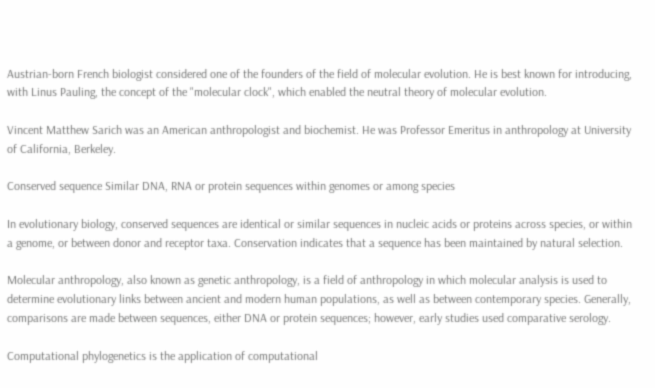Austrian-born French biologist considered one of the founders of the field of molecular evolution. He is best known for introducing, with Linus Pauling, the concept of the "molecular clock", which enabled the neutral theory of molecular evolution.

Vincent Matthew Sarich was an American anthropologist and biochemist. He was Professor Emeritus in anthropology at University of California, Berkeley.

Conserved sequence Similar DNA, RNA or protein sequences within genomes or among species

In evolutionary biology, conserved sequences are identical or similar sequences in nucleic acids or proteins across species, or within a genome, or between donor and receptor taxa. Conservation indicates that a sequence has been maintained by natural selection.

Molecular anthropology, also known as genetic anthropology, is a field of anthropology in which molecular analysis is used to determine evolutionary links between ancient and modern human populations, as well as between contemporary species. Generally, comparisons are made between sequences, either DNA or protein sequences; however, early studies used comparative serology.

Computational phylogenetics is the application of computational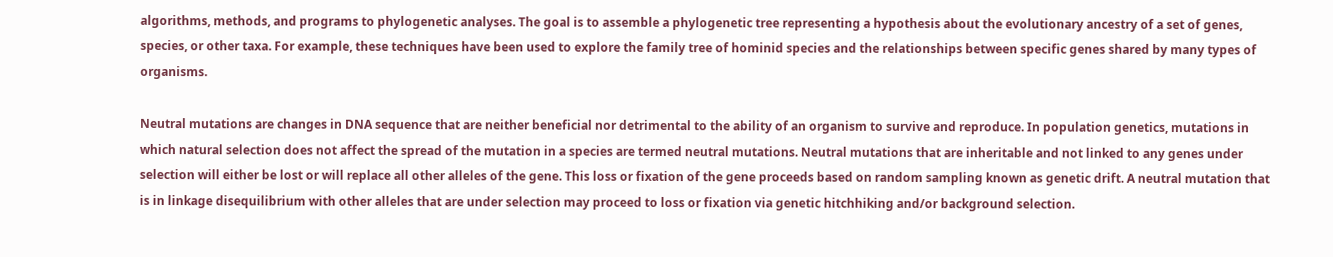algorithms, methods, and programs to phylogenetic analyses. The goal is to assemble a phylogenetic tree representing a hypothesis about the evolutionary ancestry of a set of genes, species, or other taxa. For example, these techniques have been used to explore the family tree of hominid species and the relationships between specific genes shared by many types of organisms.

Neutral mutations are changes in DNA sequence that are neither beneficial nor detrimental to the ability of an organism to survive and reproduce. In population genetics, mutations in which natural selection does not affect the spread of the mutation in a species are termed neutral mutations. Neutral mutations that are inheritable and not linked to any genes under selection will either be lost or will replace all other alleles of the gene. This loss or fixation of the gene proceeds based on random sampling known as genetic drift. A neutral mutation that is in linkage disequilibrium with other alleles that are under selection may proceed to loss or fixation via genetic hitchhiking and/or background selection.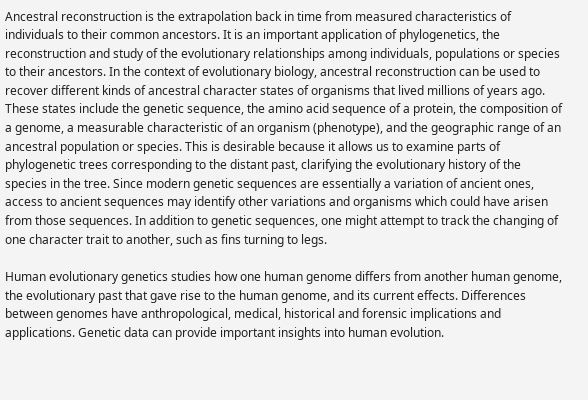Ancestral reconstruction is the extrapolation back in time from measured characteristics of individuals to their common ancestors. It is an important application of phylogenetics, the reconstruction and study of the evolutionary relationships among individuals, populations or species to their ancestors. In the context of evolutionary biology, ancestral reconstruction can be used to recover different kinds of ancestral character states of organisms that lived millions of years ago. These states include the genetic sequence, the amino acid sequence of a protein, the composition of a genome, a measurable characteristic of an organism (phenotype), and the geographic range of an ancestral population or species. This is desirable because it allows us to examine parts of phylogenetic trees corresponding to the distant past, clarifying the evolutionary history of the species in the tree. Since modern genetic sequences are essentially a variation of ancient ones, access to ancient sequences may identify other variations and organisms which could have arisen from those sequences. In addition to genetic sequences, one might attempt to track the changing of one character trait to another, such as fins turning to legs.

Human evolutionary genetics studies how one human genome differs from another human genome, the evolutionary past that gave rise to the human genome, and its current effects. Differences between genomes have anthropological, medical, historical and forensic implications and applications. Genetic data can provide important insights into human evolution.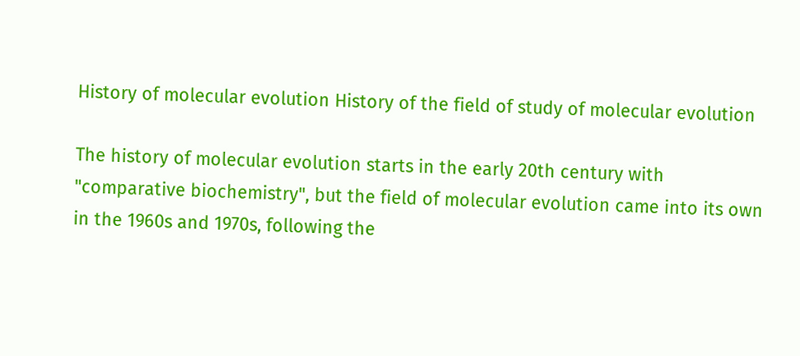History of molecular evolution History of the field of study of molecular evolution

The history of molecular evolution starts in the early 20th century with "comparative biochemistry", but the field of molecular evolution came into its own in the 1960s and 1970s, following the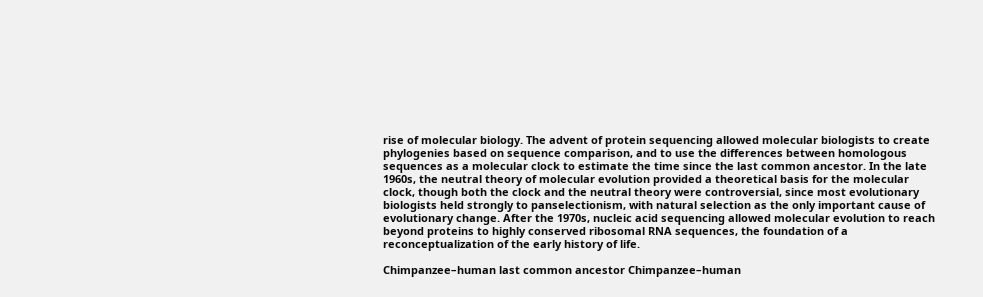rise of molecular biology. The advent of protein sequencing allowed molecular biologists to create phylogenies based on sequence comparison, and to use the differences between homologous sequences as a molecular clock to estimate the time since the last common ancestor. In the late 1960s, the neutral theory of molecular evolution provided a theoretical basis for the molecular clock, though both the clock and the neutral theory were controversial, since most evolutionary biologists held strongly to panselectionism, with natural selection as the only important cause of evolutionary change. After the 1970s, nucleic acid sequencing allowed molecular evolution to reach beyond proteins to highly conserved ribosomal RNA sequences, the foundation of a reconceptualization of the early history of life.

Chimpanzee–human last common ancestor Chimpanzee–human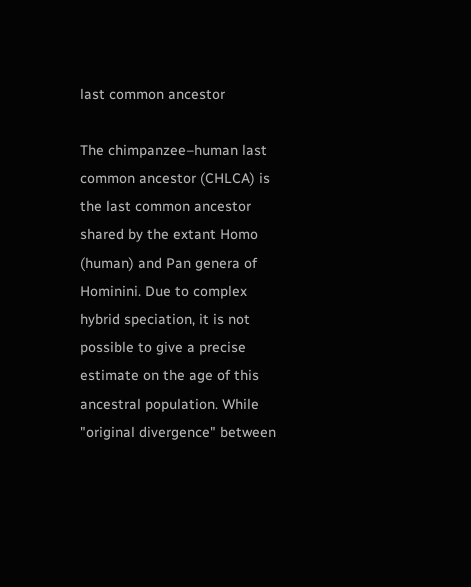last common ancestor

The chimpanzee–human last common ancestor (CHLCA) is the last common ancestor shared by the extant Homo (human) and Pan genera of Hominini. Due to complex hybrid speciation, it is not possible to give a precise estimate on the age of this ancestral population. While "original divergence" between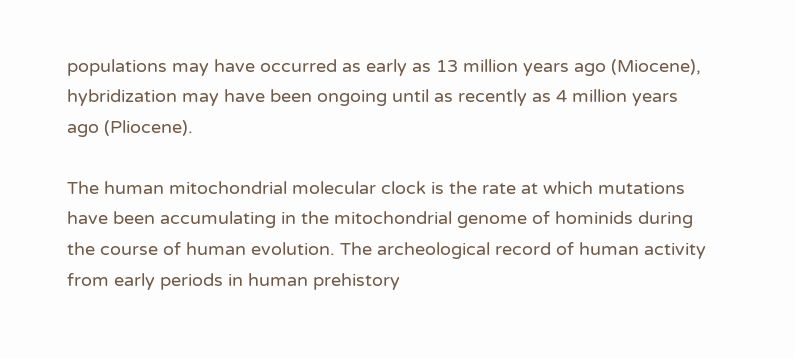populations may have occurred as early as 13 million years ago (Miocene), hybridization may have been ongoing until as recently as 4 million years ago (Pliocene).

The human mitochondrial molecular clock is the rate at which mutations have been accumulating in the mitochondrial genome of hominids during the course of human evolution. The archeological record of human activity from early periods in human prehistory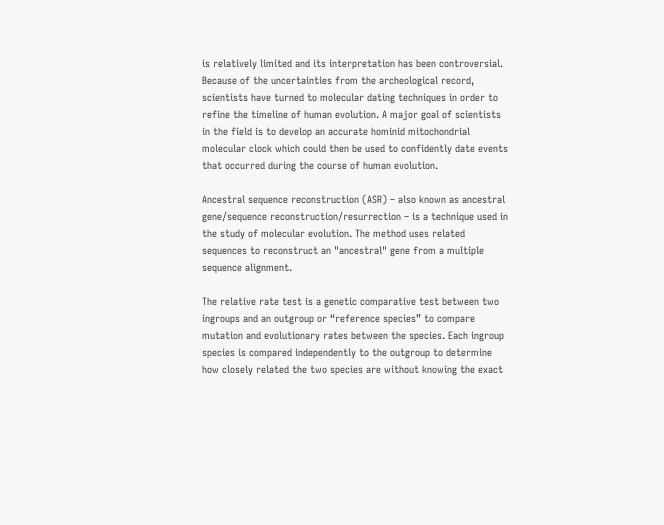is relatively limited and its interpretation has been controversial. Because of the uncertainties from the archeological record, scientists have turned to molecular dating techniques in order to refine the timeline of human evolution. A major goal of scientists in the field is to develop an accurate hominid mitochondrial molecular clock which could then be used to confidently date events that occurred during the course of human evolution.

Ancestral sequence reconstruction (ASR) – also known as ancestral gene/sequence reconstruction/resurrection – is a technique used in the study of molecular evolution. The method uses related sequences to reconstruct an "ancestral" gene from a multiple sequence alignment.

The relative rate test is a genetic comparative test between two ingroups and an outgroup or “reference species” to compare mutation and evolutionary rates between the species. Each ingroup species is compared independently to the outgroup to determine how closely related the two species are without knowing the exact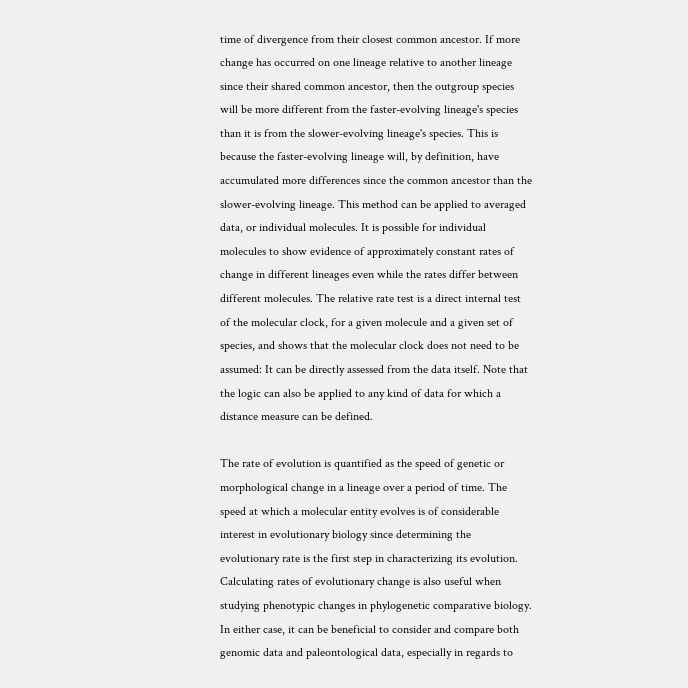time of divergence from their closest common ancestor. If more change has occurred on one lineage relative to another lineage since their shared common ancestor, then the outgroup species will be more different from the faster-evolving lineage's species than it is from the slower-evolving lineage's species. This is because the faster-evolving lineage will, by definition, have accumulated more differences since the common ancestor than the slower-evolving lineage. This method can be applied to averaged data, or individual molecules. It is possible for individual molecules to show evidence of approximately constant rates of change in different lineages even while the rates differ between different molecules. The relative rate test is a direct internal test of the molecular clock, for a given molecule and a given set of species, and shows that the molecular clock does not need to be assumed: It can be directly assessed from the data itself. Note that the logic can also be applied to any kind of data for which a distance measure can be defined.

The rate of evolution is quantified as the speed of genetic or morphological change in a lineage over a period of time. The speed at which a molecular entity evolves is of considerable interest in evolutionary biology since determining the evolutionary rate is the first step in characterizing its evolution. Calculating rates of evolutionary change is also useful when studying phenotypic changes in phylogenetic comparative biology. In either case, it can be beneficial to consider and compare both genomic data and paleontological data, especially in regards to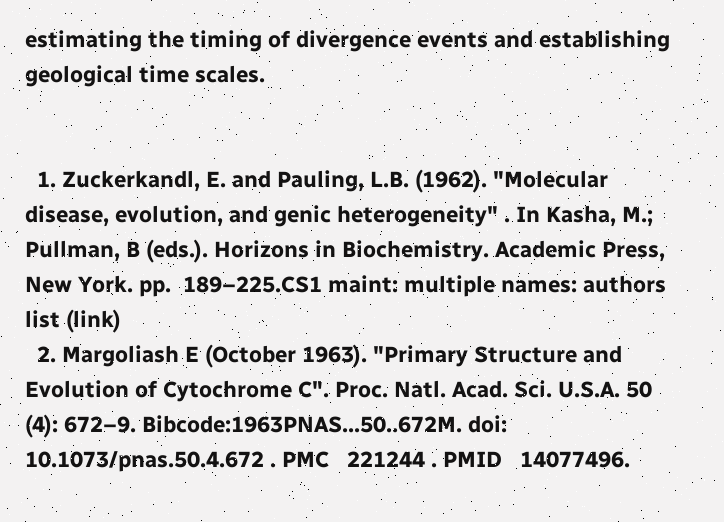estimating the timing of divergence events and establishing geological time scales.


  1. Zuckerkandl, E. and Pauling, L.B. (1962). "Molecular disease, evolution, and genic heterogeneity" . In Kasha, M.; Pullman, B (eds.). Horizons in Biochemistry. Academic Press, New York. pp.  189–225.CS1 maint: multiple names: authors list (link)
  2. Margoliash E (October 1963). "Primary Structure and Evolution of Cytochrome C". Proc. Natl. Acad. Sci. U.S.A. 50 (4): 672–9. Bibcode:1963PNAS...50..672M. doi: 10.1073/pnas.50.4.672 . PMC   221244 . PMID   14077496.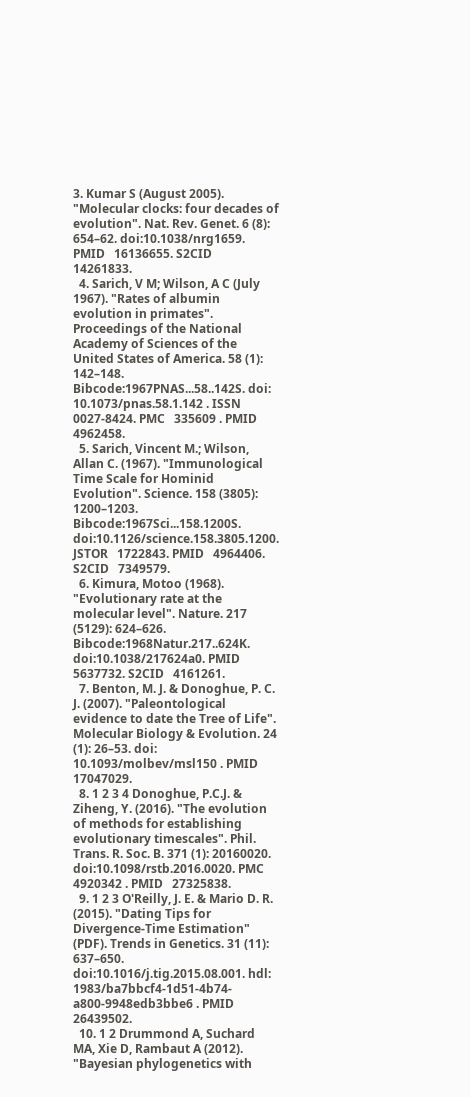3. Kumar S (August 2005). "Molecular clocks: four decades of evolution". Nat. Rev. Genet. 6 (8): 654–62. doi:10.1038/nrg1659. PMID   16136655. S2CID   14261833.
  4. Sarich, V M; Wilson, A C (July 1967). "Rates of albumin evolution in primates". Proceedings of the National Academy of Sciences of the United States of America. 58 (1): 142–148. Bibcode:1967PNAS...58..142S. doi: 10.1073/pnas.58.1.142 . ISSN   0027-8424. PMC   335609 . PMID   4962458.
  5. Sarich, Vincent M.; Wilson, Allan C. (1967). "Immunological Time Scale for Hominid Evolution". Science. 158 (3805): 1200–1203. Bibcode:1967Sci...158.1200S. doi:10.1126/science.158.3805.1200. JSTOR   1722843. PMID   4964406. S2CID   7349579.
  6. Kimura, Motoo (1968). "Evolutionary rate at the molecular level". Nature. 217 (5129): 624–626. Bibcode:1968Natur.217..624K. doi:10.1038/217624a0. PMID   5637732. S2CID   4161261.
  7. Benton, M. J. & Donoghue, P. C. J. (2007). "Paleontological evidence to date the Tree of Life". Molecular Biology & Evolution. 24 (1): 26–53. doi: 10.1093/molbev/msl150 . PMID   17047029.
  8. 1 2 3 4 Donoghue, P.C.J. & Ziheng, Y. (2016). "The evolution of methods for establishing evolutionary timescales". Phil. Trans. R. Soc. B. 371 (1): 20160020. doi:10.1098/rstb.2016.0020. PMC   4920342 . PMID   27325838.
  9. 1 2 3 O'Reilly, J. E. & Mario D. R. (2015). "Dating Tips for Divergence-Time Estimation" (PDF). Trends in Genetics. 31 (11): 637–650. doi:10.1016/j.tig.2015.08.001. hdl: 1983/ba7bbcf4-1d51-4b74-a800-9948edb3bbe6 . PMID   26439502.
  10. 1 2 Drummond A, Suchard MA, Xie D, Rambaut A (2012). "Bayesian phylogenetics with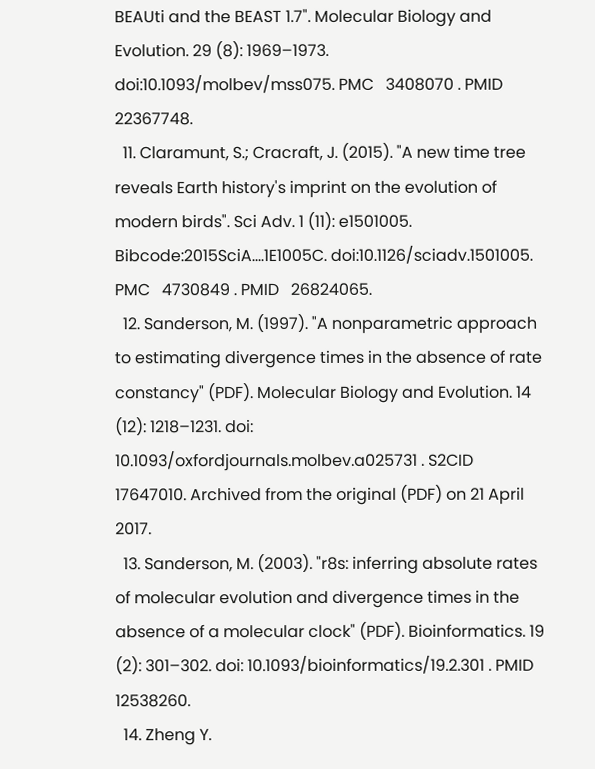BEAUti and the BEAST 1.7". Molecular Biology and Evolution. 29 (8): 1969–1973. doi:10.1093/molbev/mss075. PMC   3408070 . PMID   22367748.
  11. Claramunt, S.; Cracraft, J. (2015). "A new time tree reveals Earth history's imprint on the evolution of modern birds". Sci Adv. 1 (11): e1501005. Bibcode:2015SciA....1E1005C. doi:10.1126/sciadv.1501005. PMC   4730849 . PMID   26824065.
  12. Sanderson, M. (1997). "A nonparametric approach to estimating divergence times in the absence of rate constancy" (PDF). Molecular Biology and Evolution. 14 (12): 1218–1231. doi: 10.1093/oxfordjournals.molbev.a025731 . S2CID   17647010. Archived from the original (PDF) on 21 April 2017.
  13. Sanderson, M. (2003). "r8s: inferring absolute rates of molecular evolution and divergence times in the absence of a molecular clock" (PDF). Bioinformatics. 19 (2): 301–302. doi: 10.1093/bioinformatics/19.2.301 . PMID   12538260.
  14. Zheng Y.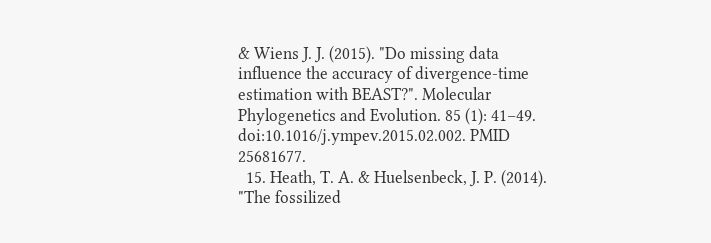& Wiens J. J. (2015). "Do missing data influence the accuracy of divergence-time estimation with BEAST?". Molecular Phylogenetics and Evolution. 85 (1): 41–49. doi:10.1016/j.ympev.2015.02.002. PMID   25681677.
  15. Heath, T. A. & Huelsenbeck, J. P. (2014). "The fossilized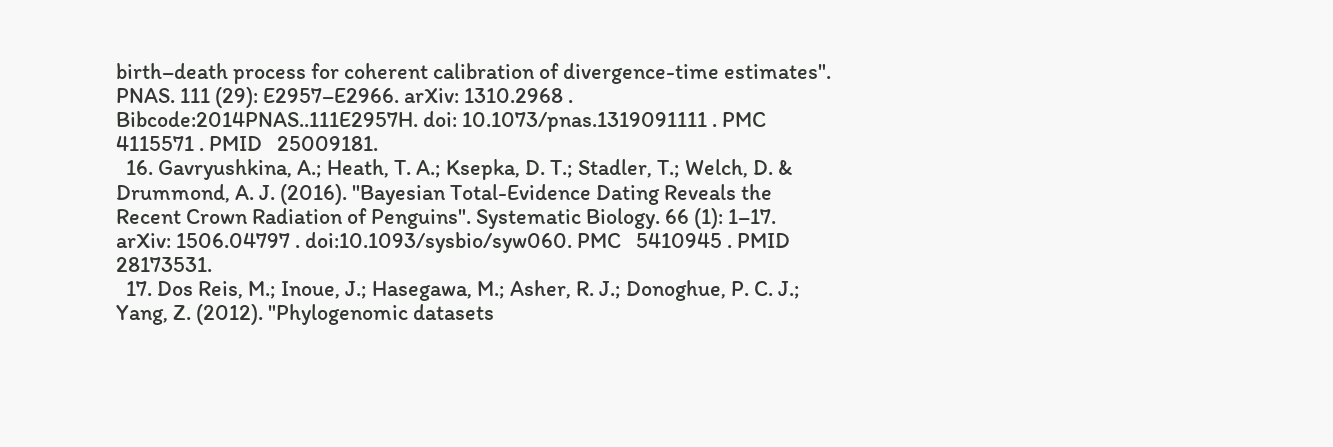birth–death process for coherent calibration of divergence-time estimates". PNAS. 111 (29): E2957–E2966. arXiv: 1310.2968 . Bibcode:2014PNAS..111E2957H. doi: 10.1073/pnas.1319091111 . PMC   4115571 . PMID   25009181.
  16. Gavryushkina, A.; Heath, T. A.; Ksepka, D. T.; Stadler, T.; Welch, D. & Drummond, A. J. (2016). "Bayesian Total-Evidence Dating Reveals the Recent Crown Radiation of Penguins". Systematic Biology. 66 (1): 1–17. arXiv: 1506.04797 . doi:10.1093/sysbio/syw060. PMC   5410945 . PMID   28173531.
  17. Dos Reis, M.; Inoue, J.; Hasegawa, M.; Asher, R. J.; Donoghue, P. C. J.; Yang, Z. (2012). "Phylogenomic datasets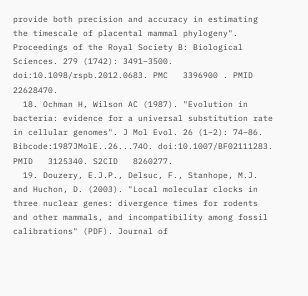provide both precision and accuracy in estimating the timescale of placental mammal phylogeny". Proceedings of the Royal Society B: Biological Sciences. 279 (1742): 3491–3500. doi:10.1098/rspb.2012.0683. PMC   3396900 . PMID   22628470.
  18. Ochman H, Wilson AC (1987). "Evolution in bacteria: evidence for a universal substitution rate in cellular genomes". J Mol Evol. 26 (1–2): 74–86. Bibcode:1987JMolE..26...74O. doi:10.1007/BF02111283. PMID   3125340. S2CID   8260277.
  19. Douzery, E.J.P., Delsuc, F., Stanhope, M.J. and Huchon, D. (2003). "Local molecular clocks in three nuclear genes: divergence times for rodents and other mammals, and incompatibility among fossil calibrations" (PDF). Journal of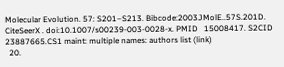Molecular Evolution. 57: S201–S213. Bibcode:2003JMolE..57S.201D. CiteSeerX . doi:10.1007/s00239-003-0028-x. PMID   15008417. S2CID   23887665.CS1 maint: multiple names: authors list (link)
  20.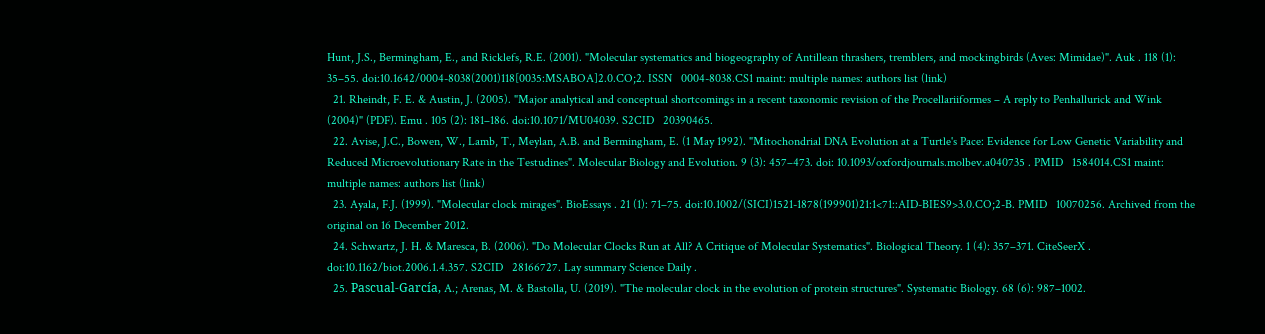Hunt, J.S., Bermingham, E., and Ricklefs, R.E. (2001). "Molecular systematics and biogeography of Antillean thrashers, tremblers, and mockingbirds (Aves: Mimidae)". Auk . 118 (1): 35–55. doi:10.1642/0004-8038(2001)118[0035:MSABOA]2.0.CO;2. ISSN   0004-8038.CS1 maint: multiple names: authors list (link)
  21. Rheindt, F. E. & Austin, J. (2005). "Major analytical and conceptual shortcomings in a recent taxonomic revision of the Procellariiformes – A reply to Penhallurick and Wink (2004)" (PDF). Emu . 105 (2): 181–186. doi:10.1071/MU04039. S2CID   20390465.
  22. Avise, J.C., Bowen, W., Lamb, T., Meylan, A.B. and Bermingham, E. (1 May 1992). "Mitochondrial DNA Evolution at a Turtle's Pace: Evidence for Low Genetic Variability and Reduced Microevolutionary Rate in the Testudines". Molecular Biology and Evolution. 9 (3): 457–473. doi: 10.1093/oxfordjournals.molbev.a040735 . PMID   1584014.CS1 maint: multiple names: authors list (link)
  23. Ayala, F.J. (1999). "Molecular clock mirages". BioEssays . 21 (1): 71–75. doi:10.1002/(SICI)1521-1878(199901)21:1<71::AID-BIES9>3.0.CO;2-B. PMID   10070256. Archived from the original on 16 December 2012.
  24. Schwartz, J. H. & Maresca, B. (2006). "Do Molecular Clocks Run at All? A Critique of Molecular Systematics". Biological Theory. 1 (4): 357–371. CiteSeerX . doi:10.1162/biot.2006.1.4.357. S2CID   28166727. Lay summary Science Daily .
  25. Pascual-García, A.; Arenas, M. & Bastolla, U. (2019). "The molecular clock in the evolution of protein structures". Systematic Biology. 68 (6): 987–1002.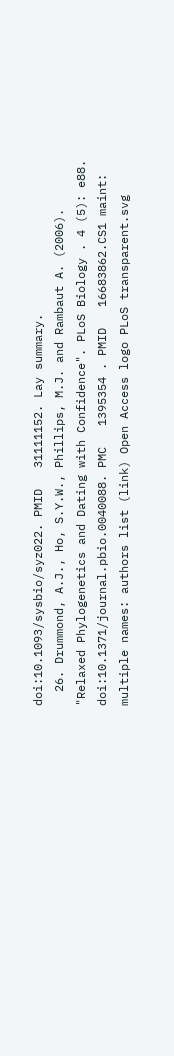doi:10.1093/sysbio/syz022. PMID   31111152. Lay summary.
  26. Drummond, A.J., Ho, S.Y.W., Phillips, M.J. and Rambaut A. (2006). "Relaxed Phylogenetics and Dating with Confidence". PLoS Biology . 4 (5): e88. doi:10.1371/journal.pbio.0040088. PMC   1395354 . PMID   16683862.CS1 maint: multiple names: authors list (link) Open Access logo PLoS transparent.svg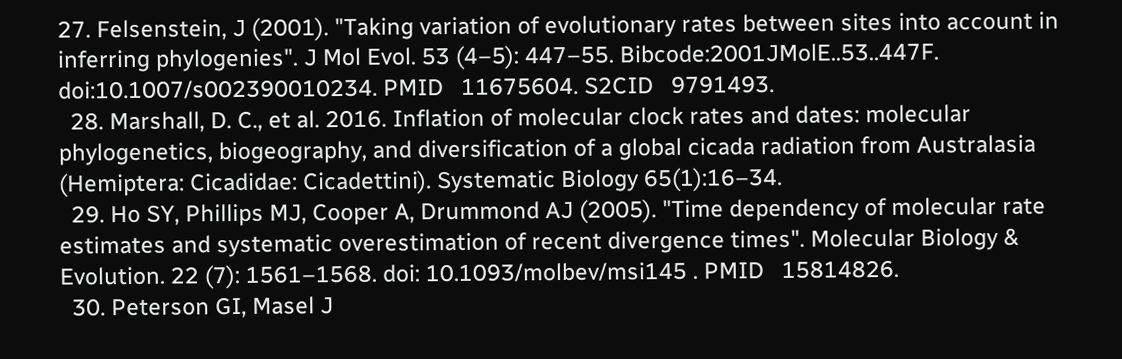27. Felsenstein, J (2001). "Taking variation of evolutionary rates between sites into account in inferring phylogenies". J Mol Evol. 53 (4–5): 447–55. Bibcode:2001JMolE..53..447F. doi:10.1007/s002390010234. PMID   11675604. S2CID   9791493.
  28. Marshall, D. C., et al. 2016. Inflation of molecular clock rates and dates: molecular phylogenetics, biogeography, and diversification of a global cicada radiation from Australasia (Hemiptera: Cicadidae: Cicadettini). Systematic Biology 65(1):16–34.
  29. Ho SY, Phillips MJ, Cooper A, Drummond AJ (2005). "Time dependency of molecular rate estimates and systematic overestimation of recent divergence times". Molecular Biology & Evolution. 22 (7): 1561–1568. doi: 10.1093/molbev/msi145 . PMID   15814826.
  30. Peterson GI, Masel J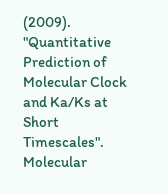(2009). "Quantitative Prediction of Molecular Clock and Ka/Ks at Short Timescales". Molecular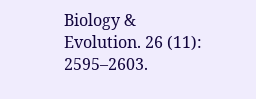Biology & Evolution. 26 (11): 2595–2603.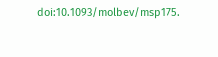doi:10.1093/molbev/msp175.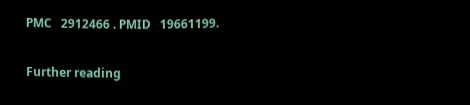PMC   2912466 . PMID   19661199.

Further reading